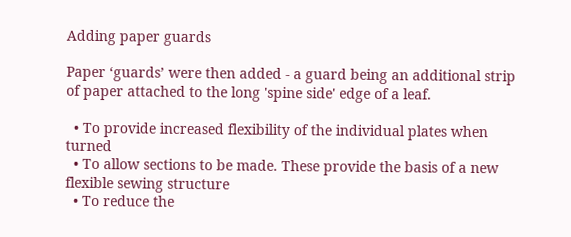Adding paper guards

Paper ‘guards’ were then added - a guard being an additional strip of paper attached to the long 'spine side' edge of a leaf.

  • To provide increased flexibility of the individual plates when turned
  • To allow sections to be made. These provide the basis of a new flexible sewing structure
  • To reduce the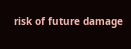risk of future damage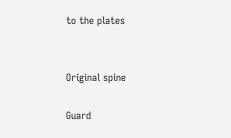to the plates


Original spine

Guard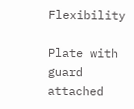Flexibility

Plate with guard attached